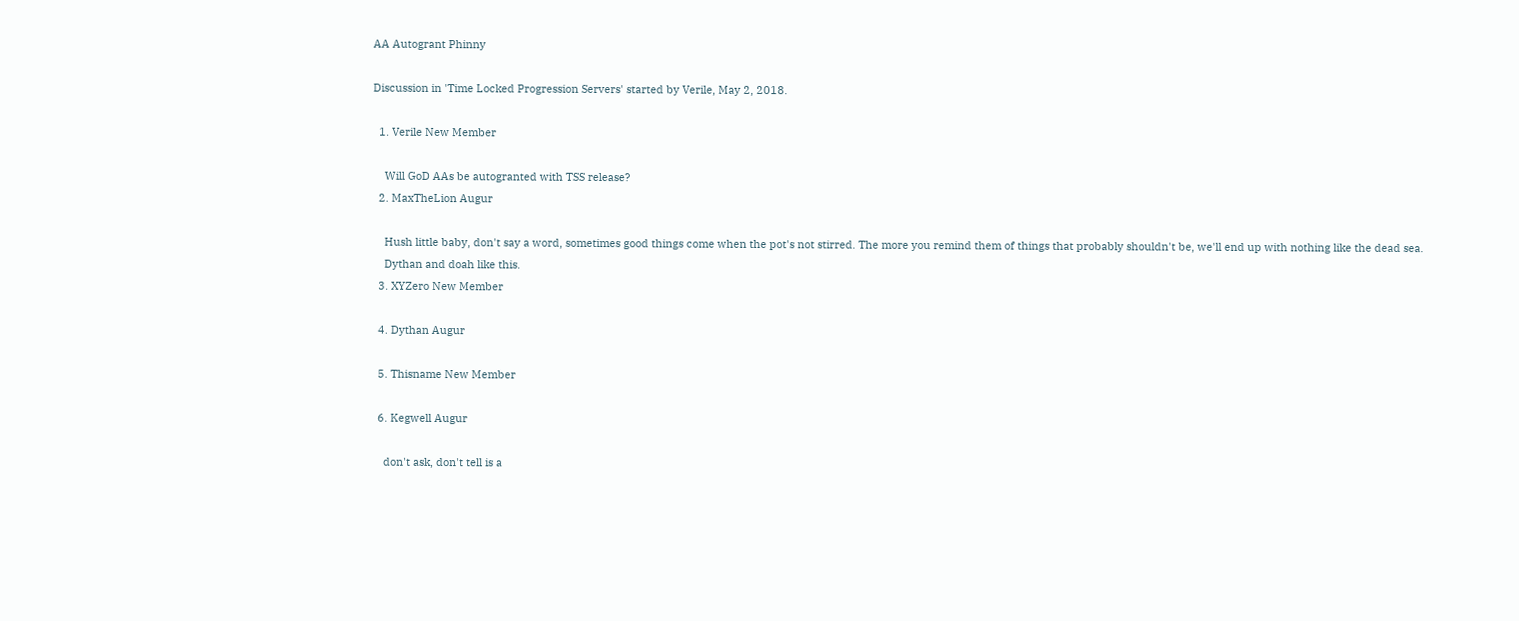AA Autogrant Phinny

Discussion in 'Time Locked Progression Servers' started by Verile, May 2, 2018.

  1. Verile New Member

    Will GoD AAs be autogranted with TSS release?
  2. MaxTheLion Augur

    Hush little baby, don't say a word, sometimes good things come when the pot's not stirred. The more you remind them of things that probably shouldn't be, we'll end up with nothing like the dead sea.
    Dythan and doah like this.
  3. XYZero New Member

  4. Dythan Augur

  5. Thisname New Member

  6. Kegwell Augur

    don't ask, don't tell is a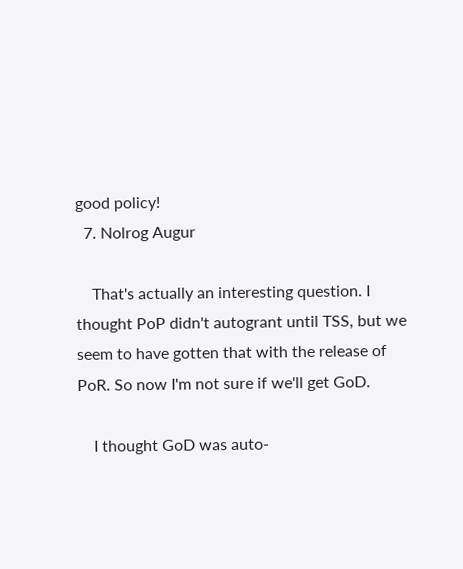good policy!
  7. Nolrog Augur

    That's actually an interesting question. I thought PoP didn't autogrant until TSS, but we seem to have gotten that with the release of PoR. So now I'm not sure if we'll get GoD.

    I thought GoD was auto-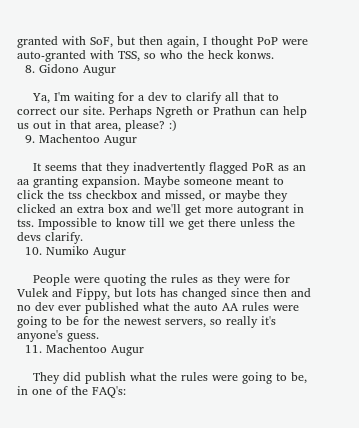granted with SoF, but then again, I thought PoP were auto-granted with TSS, so who the heck konws.
  8. Gidono Augur

    Ya, I'm waiting for a dev to clarify all that to correct our site. Perhaps Ngreth or Prathun can help us out in that area, please? :)
  9. Machentoo Augur

    It seems that they inadvertently flagged PoR as an aa granting expansion. Maybe someone meant to click the tss checkbox and missed, or maybe they clicked an extra box and we'll get more autogrant in tss. Impossible to know till we get there unless the devs clarify.
  10. Numiko Augur

    People were quoting the rules as they were for Vulek and Fippy, but lots has changed since then and no dev ever published what the auto AA rules were going to be for the newest servers, so really it's anyone's guess.
  11. Machentoo Augur

    They did publish what the rules were going to be, in one of the FAQ's: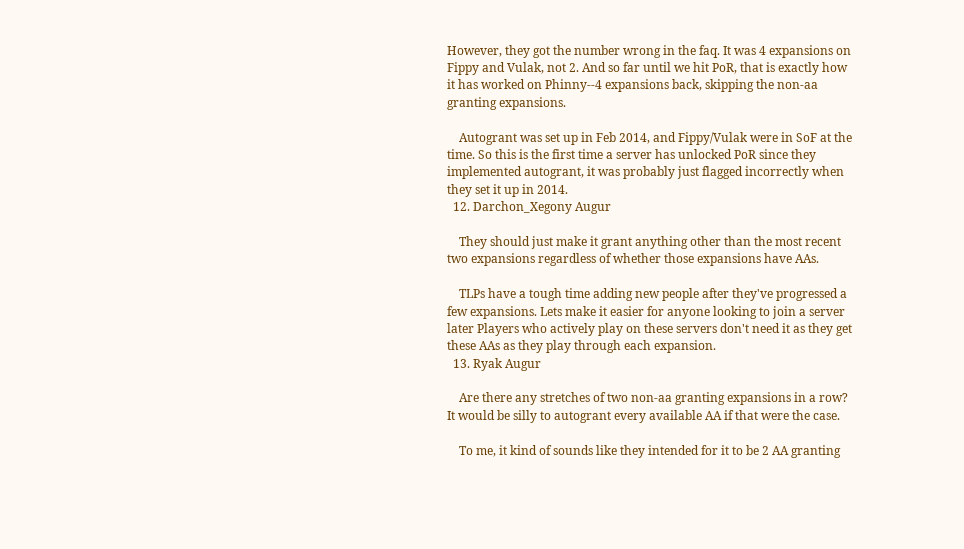However, they got the number wrong in the faq. It was 4 expansions on Fippy and Vulak, not 2. And so far until we hit PoR, that is exactly how it has worked on Phinny--4 expansions back, skipping the non-aa granting expansions.

    Autogrant was set up in Feb 2014, and Fippy/Vulak were in SoF at the time. So this is the first time a server has unlocked PoR since they implemented autogrant, it was probably just flagged incorrectly when they set it up in 2014.
  12. Darchon_Xegony Augur

    They should just make it grant anything other than the most recent two expansions regardless of whether those expansions have AAs.

    TLPs have a tough time adding new people after they've progressed a few expansions. Lets make it easier for anyone looking to join a server later Players who actively play on these servers don't need it as they get these AAs as they play through each expansion.
  13. Ryak Augur

    Are there any stretches of two non-aa granting expansions in a row? It would be silly to autogrant every available AA if that were the case.

    To me, it kind of sounds like they intended for it to be 2 AA granting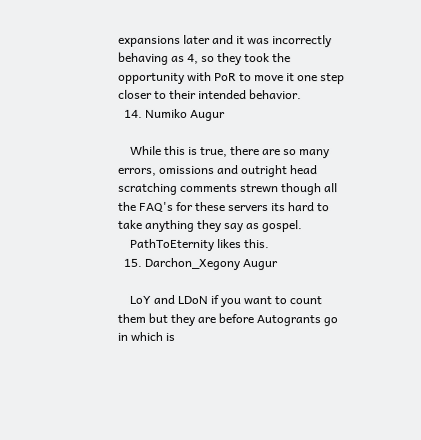expansions later and it was incorrectly behaving as 4, so they took the opportunity with PoR to move it one step closer to their intended behavior.
  14. Numiko Augur

    While this is true, there are so many errors, omissions and outright head scratching comments strewn though all the FAQ's for these servers its hard to take anything they say as gospel.
    PathToEternity likes this.
  15. Darchon_Xegony Augur

    LoY and LDoN if you want to count them but they are before Autogrants go in which is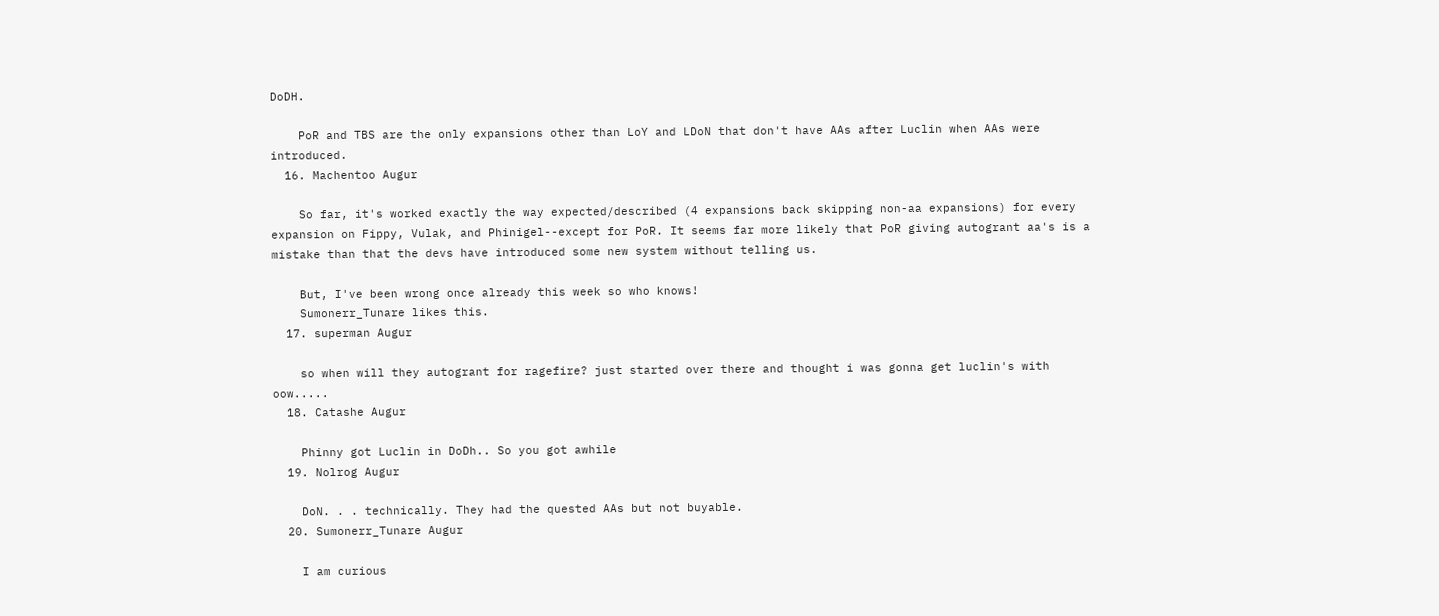DoDH.

    PoR and TBS are the only expansions other than LoY and LDoN that don't have AAs after Luclin when AAs were introduced.
  16. Machentoo Augur

    So far, it's worked exactly the way expected/described (4 expansions back skipping non-aa expansions) for every expansion on Fippy, Vulak, and Phinigel--except for PoR. It seems far more likely that PoR giving autogrant aa's is a mistake than that the devs have introduced some new system without telling us.

    But, I've been wrong once already this week so who knows!
    Sumonerr_Tunare likes this.
  17. superman Augur

    so when will they autogrant for ragefire? just started over there and thought i was gonna get luclin's with oow.....
  18. Catashe Augur

    Phinny got Luclin in DoDh.. So you got awhile
  19. Nolrog Augur

    DoN. . . technically. They had the quested AAs but not buyable.
  20. Sumonerr_Tunare Augur

    I am curious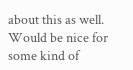about this as well. Would be nice for some kind of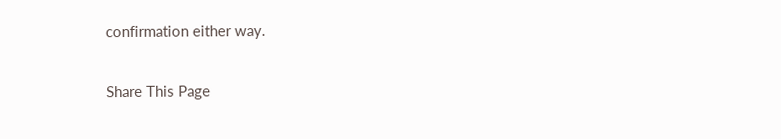confirmation either way.

Share This Page